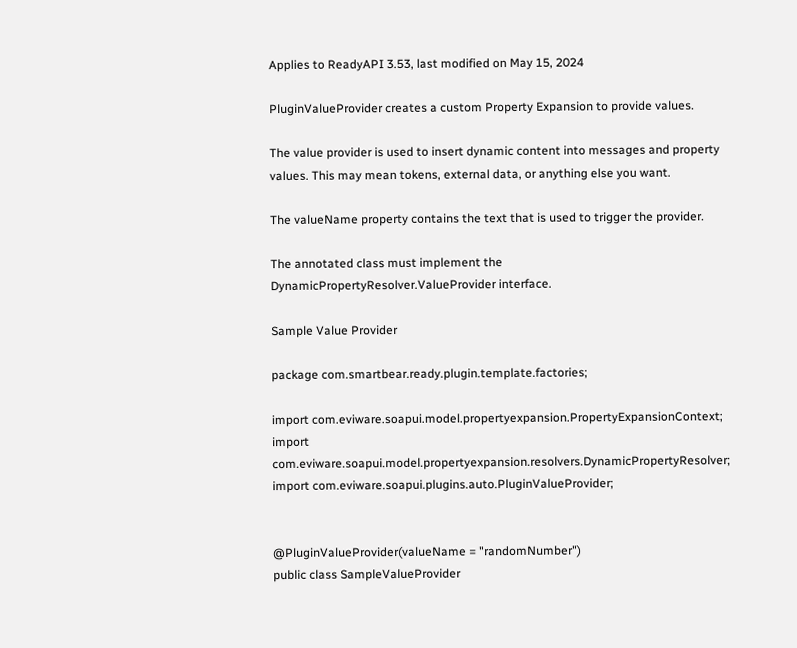Applies to ReadyAPI 3.53, last modified on May 15, 2024

PluginValueProvider creates a custom Property Expansion to provide values.

The value provider is used to insert dynamic content into messages and property values. This may mean tokens, external data, or anything else you want.

The valueName property contains the text that is used to trigger the provider.

The annotated class must implement the DynamicPropertyResolver.ValueProvider interface.

Sample Value Provider

package com.smartbear.ready.plugin.template.factories;

import com.eviware.soapui.model.propertyexpansion.PropertyExpansionContext;
import com.eviware.soapui.model.propertyexpansion.resolvers.DynamicPropertyResolver;
import com.eviware.soapui.plugins.auto.PluginValueProvider;


@PluginValueProvider(valueName = "randomNumber")
public class SampleValueProvider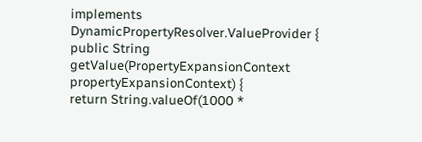implements DynamicPropertyResolver.ValueProvider {
public String getValue(PropertyExpansionContext propertyExpansionContext) {
return String.valueOf(1000 *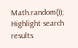Math.random());
Highlight search results